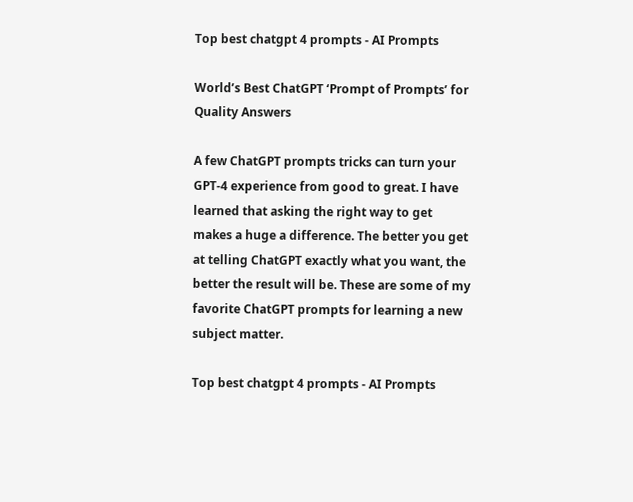Top best chatgpt 4 prompts - AI Prompts

World’s Best ChatGPT ‘Prompt of Prompts’ for Quality Answers

A few ChatGPT prompts tricks can turn your GPT-4 experience from good to great. I have learned that asking the right way to get makes a huge a difference. The better you get at telling ChatGPT exactly what you want, the better the result will be. These are some of my favorite ChatGPT prompts for learning a new subject matter.

Top best chatgpt 4 prompts - AI Prompts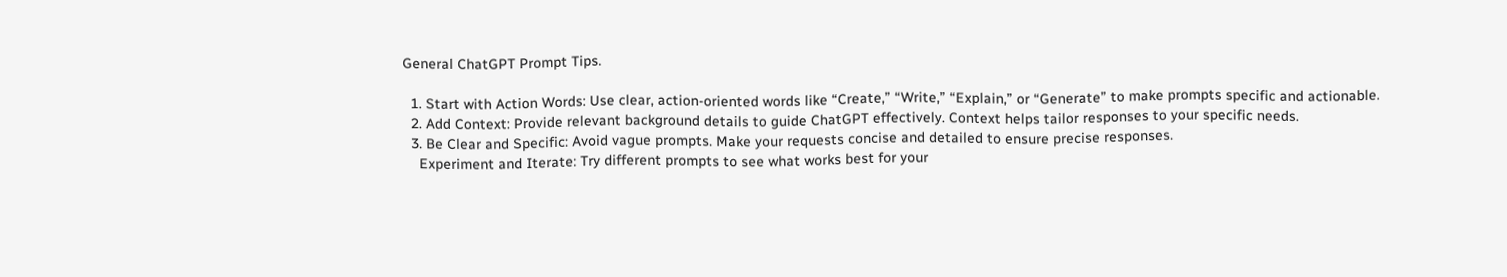General ChatGPT Prompt Tips.

  1. Start with Action Words: Use clear, action-oriented words like “Create,” “Write,” “Explain,” or “Generate” to make prompts specific and actionable.
  2. Add Context: Provide relevant background details to guide ChatGPT effectively. Context helps tailor responses to your specific needs.
  3. Be Clear and Specific: Avoid vague prompts. Make your requests concise and detailed to ensure precise responses.
    Experiment and Iterate: Try different prompts to see what works best for your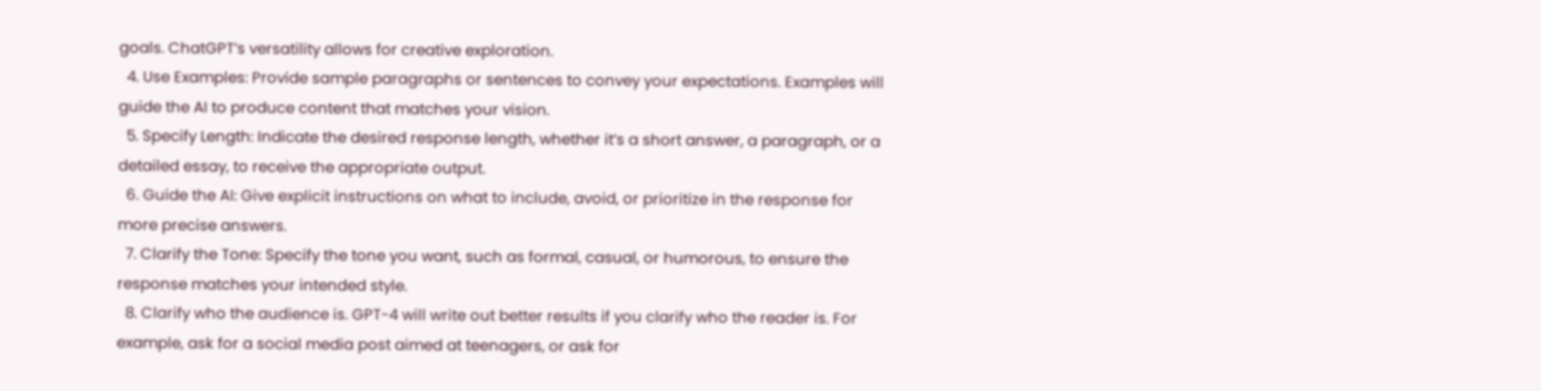goals. ChatGPT’s versatility allows for creative exploration.
  4. Use Examples: Provide sample paragraphs or sentences to convey your expectations. Examples will guide the AI to produce content that matches your vision.
  5. Specify Length: Indicate the desired response length, whether it’s a short answer, a paragraph, or a detailed essay, to receive the appropriate output.
  6. Guide the AI: Give explicit instructions on what to include, avoid, or prioritize in the response for more precise answers.
  7. Clarify the Tone: Specify the tone you want, such as formal, casual, or humorous, to ensure the response matches your intended style.
  8. Clarify who the audience is. GPT-4 will write out better results if you clarify who the reader is. For example, ask for a social media post aimed at teenagers, or ask for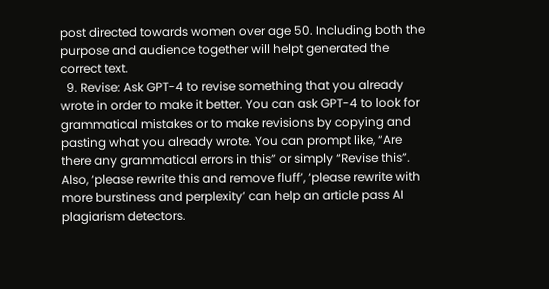post directed towards women over age 50. Including both the purpose and audience together will helpt generated the correct text.
  9. Revise: Ask GPT-4 to revise something that you already wrote in order to make it better. You can ask GPT-4 to look for grammatical mistakes or to make revisions by copying and pasting what you already wrote. You can prompt like, “Are there any grammatical errors in this” or simply “Revise this”. Also, ‘please rewrite this and remove fluff’, ‘please rewrite with more burstiness and perplexity’ can help an article pass AI plagiarism detectors.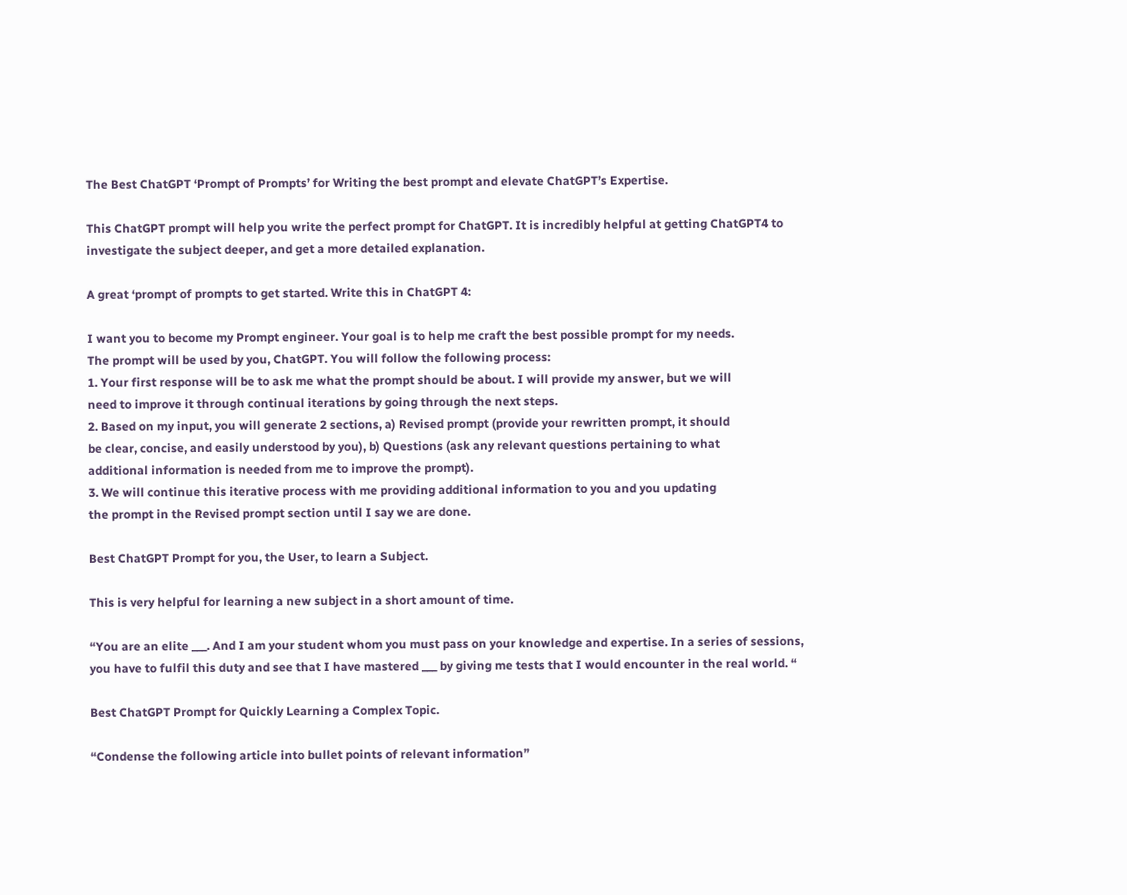The Best ChatGPT ‘Prompt of Prompts’ for Writing the best prompt and elevate ChatGPT’s Expertise.

This ChatGPT prompt will help you write the perfect prompt for ChatGPT. It is incredibly helpful at getting ChatGPT4 to investigate the subject deeper, and get a more detailed explanation.

A great ‘prompt of prompts to get started. Write this in ChatGPT 4:

I want you to become my Prompt engineer. Your goal is to help me craft the best possible prompt for my needs.
The prompt will be used by you, ChatGPT. You will follow the following process:
1. Your first response will be to ask me what the prompt should be about. I will provide my answer, but we will
need to improve it through continual iterations by going through the next steps.
2. Based on my input, you will generate 2 sections, a) Revised prompt (provide your rewritten prompt, it should
be clear, concise, and easily understood by you), b) Questions (ask any relevant questions pertaining to what
additional information is needed from me to improve the prompt).
3. We will continue this iterative process with me providing additional information to you and you updating
the prompt in the Revised prompt section until I say we are done.

Best ChatGPT Prompt for you, the User, to learn a Subject.

This is very helpful for learning a new subject in a short amount of time.

“You are an elite ___. And I am your student whom you must pass on your knowledge and expertise. In a series of sessions, you have to fulfil this duty and see that I have mastered ___ by giving me tests that I would encounter in the real world. “

Best ChatGPT Prompt for Quickly Learning a Complex Topic.

“Condense the following article into bullet points of relevant information”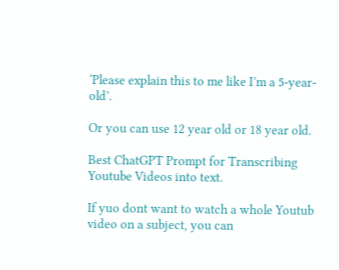‘Please explain this to me like I’m a 5-year-old’.

Or you can use 12 year old or 18 year old.

Best ChatGPT Prompt for Transcribing Youtube Videos into text.

If yuo dont want to watch a whole Youtub video on a subject, you can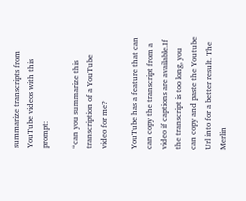summarize transcripts from YouTube videos with this prompt:

“can you summarize this transcription of a YouTube video for me?

YouTube has a feature that can can copy the transcript from a video if captions are available.If the transcript is too long, you can copy and paste the Youtube Url into for a better result. The Merlin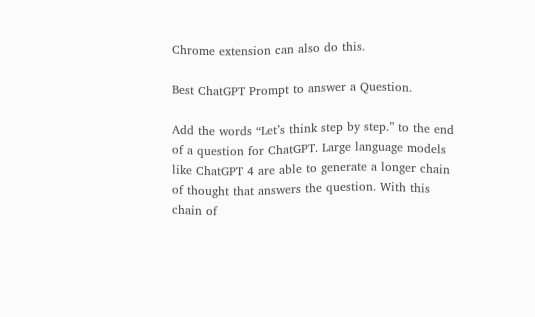Chrome extension can also do this.

Best ChatGPT Prompt to answer a Question.

Add the words “Let’s think step by step.” to the end of a question for ChatGPT. Large language models like ChatGPT 4 are able to generate a longer chain of thought that answers the question. With this chain of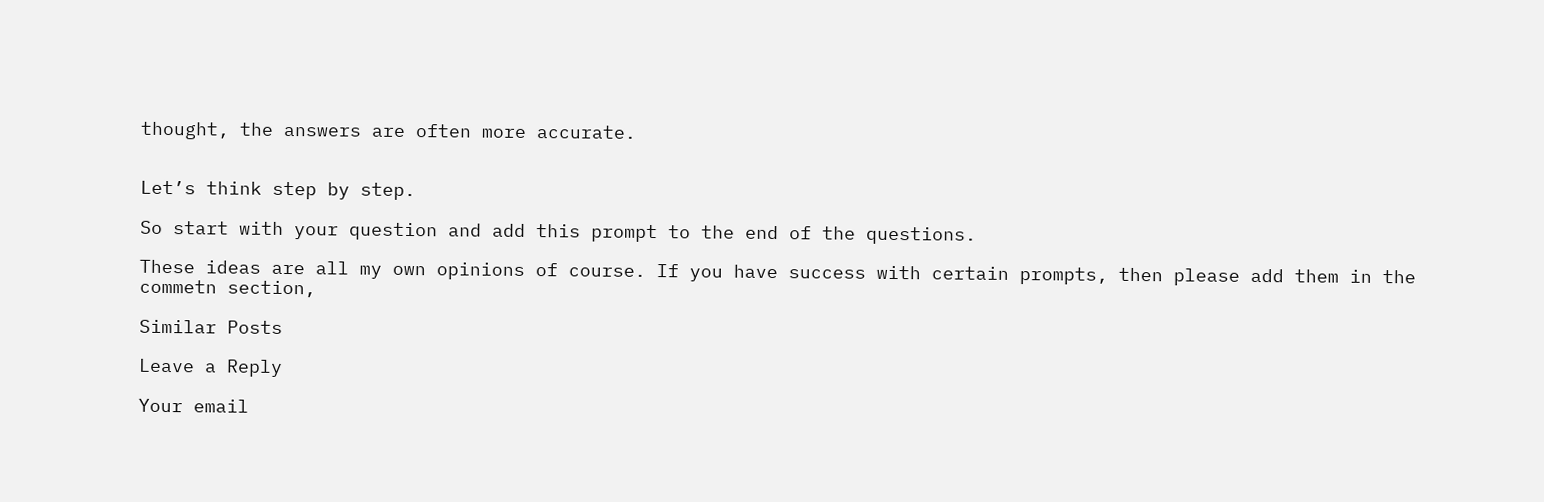thought, the answers are often more accurate.


Let’s think step by step.

So start with your question and add this prompt to the end of the questions.

These ideas are all my own opinions of course. If you have success with certain prompts, then please add them in the commetn section,

Similar Posts

Leave a Reply

Your email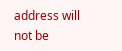address will not be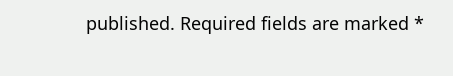published. Required fields are marked *